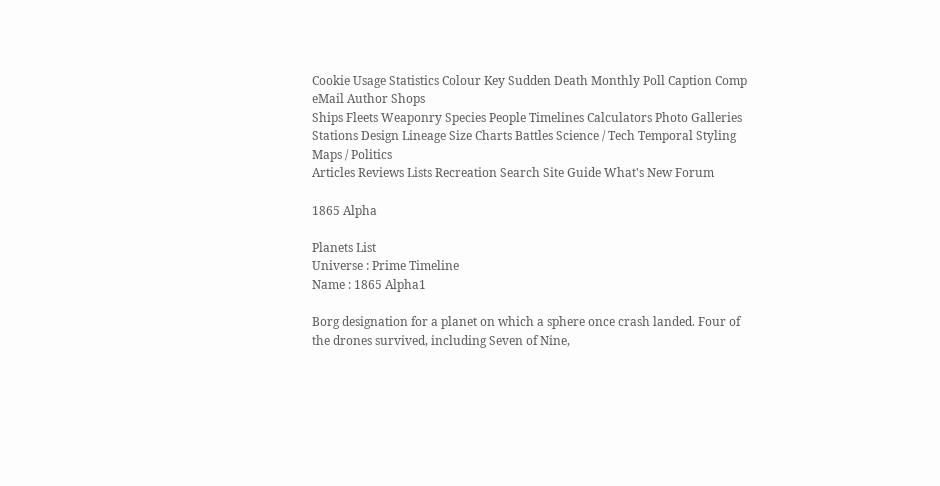Cookie Usage Statistics Colour Key Sudden Death Monthly Poll Caption Comp eMail Author Shops
Ships Fleets Weaponry Species People Timelines Calculators Photo Galleries
Stations Design Lineage Size Charts Battles Science / Tech Temporal Styling Maps / Politics
Articles Reviews Lists Recreation Search Site Guide What's New Forum

1865 Alpha

Planets List
Universe : Prime Timeline
Name : 1865 Alpha1

Borg designation for a planet on which a sphere once crash landed. Four of the drones survived, including Seven of Nine,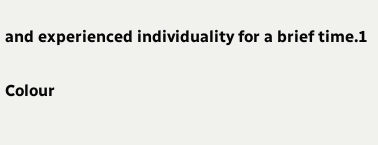and experienced individuality for a brief time.1

Colour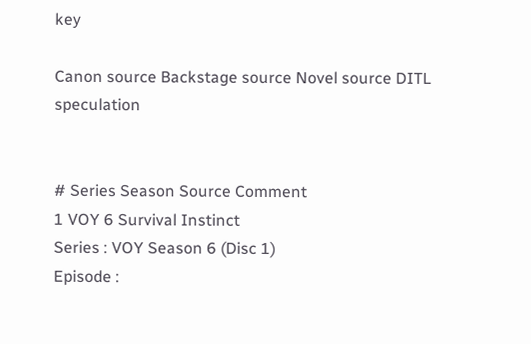key

Canon source Backstage source Novel source DITL speculation


# Series Season Source Comment
1 VOY 6 Survival Instinct
Series : VOY Season 6 (Disc 1)
Episode :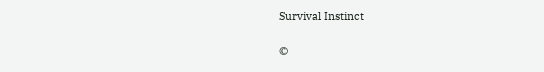Survival Instinct

©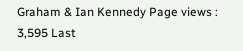Graham & Ian Kennedy Page views : 3,595 Last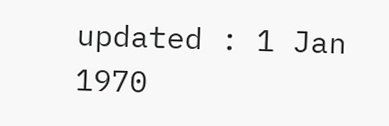updated : 1 Jan 1970